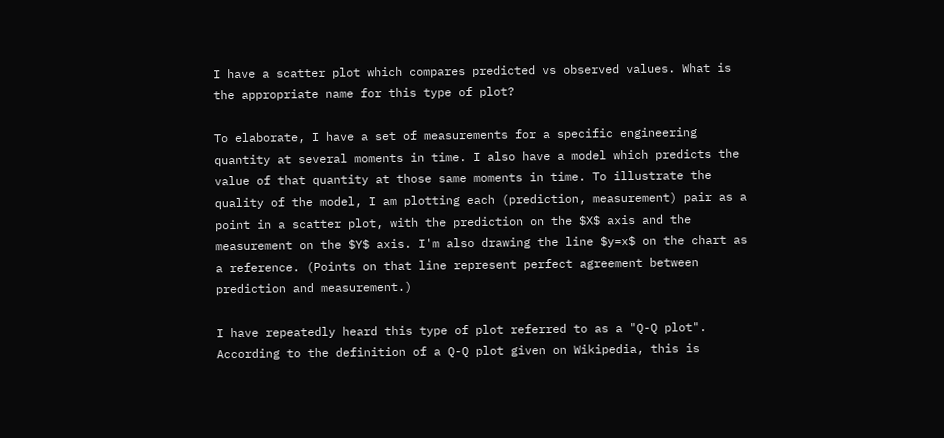I have a scatter plot which compares predicted vs observed values. What is the appropriate name for this type of plot?

To elaborate, I have a set of measurements for a specific engineering quantity at several moments in time. I also have a model which predicts the value of that quantity at those same moments in time. To illustrate the quality of the model, I am plotting each (prediction, measurement) pair as a point in a scatter plot, with the prediction on the $X$ axis and the measurement on the $Y$ axis. I'm also drawing the line $y=x$ on the chart as a reference. (Points on that line represent perfect agreement between prediction and measurement.)

I have repeatedly heard this type of plot referred to as a "Q-Q plot". According to the definition of a Q-Q plot given on Wikipedia, this is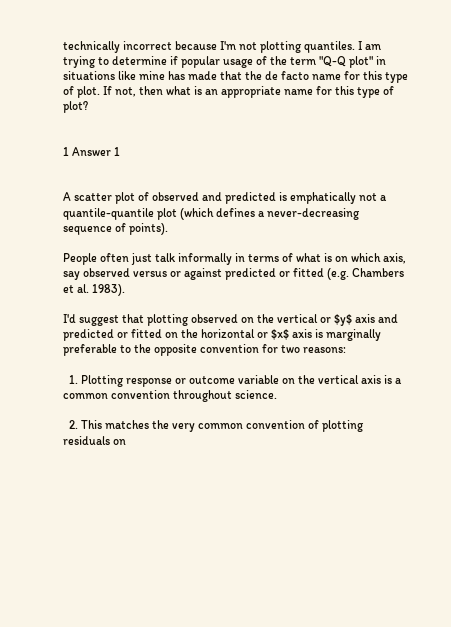technically incorrect because I'm not plotting quantiles. I am trying to determine if popular usage of the term "Q-Q plot" in situations like mine has made that the de facto name for this type of plot. If not, then what is an appropriate name for this type of plot?


1 Answer 1


A scatter plot of observed and predicted is emphatically not a quantile-quantile plot (which defines a never-decreasing sequence of points).

People often just talk informally in terms of what is on which axis, say observed versus or against predicted or fitted (e.g. Chambers et al. 1983).

I'd suggest that plotting observed on the vertical or $y$ axis and predicted or fitted on the horizontal or $x$ axis is marginally preferable to the opposite convention for two reasons:

  1. Plotting response or outcome variable on the vertical axis is a common convention throughout science.

  2. This matches the very common convention of plotting residuals on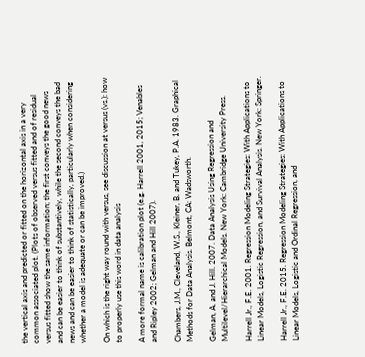the vertical axis and predicted or fitted on the horizontal axis in a very common associated plot. (Plots of observed versus fitted and of residual versus fitted show the same information; the first conveys the good news and can be easier to think of substantively, while the second conveys the bad news and can be easier to think of statistically, particularly when considering whether a model is adequate or can be improved.)

On which is the right way round with versus, see discussion at versus (vs.): how to properly use this word in data analysis

A more formal name is calibration plot (e.g. Harrell 2001, 2015; Venables and Ripley 2002; Gelman and Hill 2007).

Chambers, J.M., Cleveland, W.S., Kleiner, B. and Tukey, P.A. 1983. Graphical Methods for Data Analysis. Belmont, CA: Wadsworth.

Gelman, A. and J. Hill. 2007. Data Analysis Using Regression and Multilevel/Hierarchical Models. New York: Cambridge University Press.

Harrell Jr., F.E. 2001. Regression Modeling Strategies: With Applications to Linear Models, Logistic Regression, and Survival Analysis. New York: Springer.

Harrell Jr., F.E. 2015. Regression Modeling Strategies: With Applications to Linear Models, Logistic and Ordinal Regression, and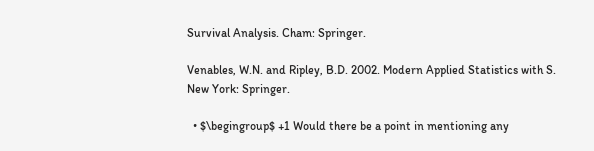Survival Analysis. Cham: Springer.

Venables, W.N. and Ripley, B.D. 2002. Modern Applied Statistics with S. New York: Springer.

  • $\begingroup$ +1 Would there be a point in mentioning any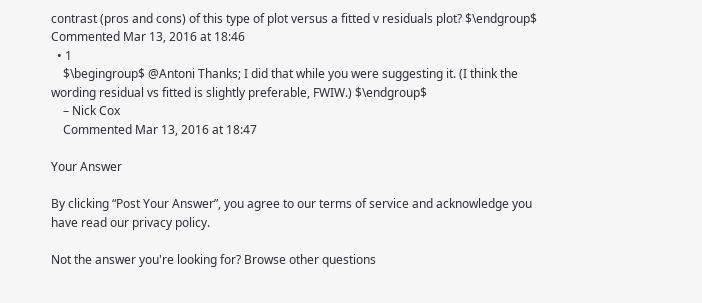contrast (pros and cons) of this type of plot versus a fitted v residuals plot? $\endgroup$ Commented Mar 13, 2016 at 18:46
  • 1
    $\begingroup$ @Antoni Thanks; I did that while you were suggesting it. (I think the wording residual vs fitted is slightly preferable, FWIW.) $\endgroup$
    – Nick Cox
    Commented Mar 13, 2016 at 18:47

Your Answer

By clicking “Post Your Answer”, you agree to our terms of service and acknowledge you have read our privacy policy.

Not the answer you're looking for? Browse other questions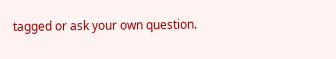tagged or ask your own question.